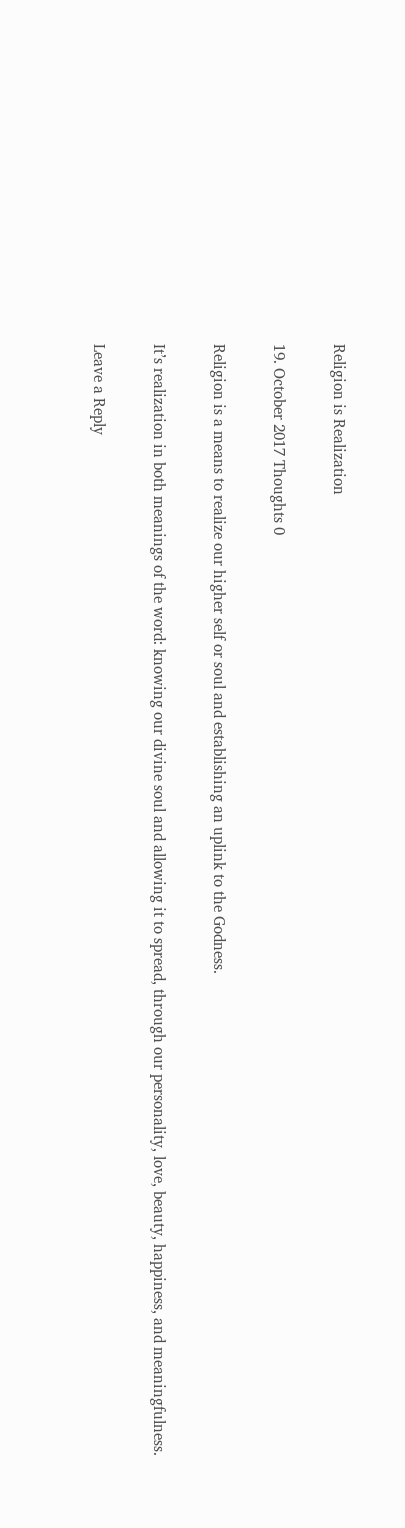Religion is Realization

19. October 2017 Thoughts 0

Religion is a means to realize our higher self or soul and establishing an uplink to the Godness.

It’s realization in both meanings of the word: knowing our divine soul and allowing it to spread, through our personality, love, beauty, happiness, and meaningfulness.

Leave a Reply